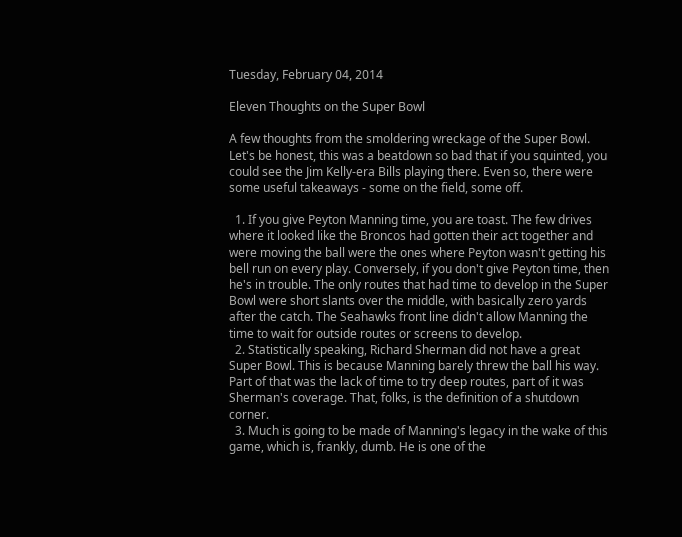Tuesday, February 04, 2014

Eleven Thoughts on the Super Bowl

A few thoughts from the smoldering wreckage of the Super Bowl. Let's be honest, this was a beatdown so bad that if you squinted, you could see the Jim Kelly-era Bills playing there. Even so, there were some useful takeaways - some on the field, some off.

  1. If you give Peyton Manning time, you are toast. The few drives where it looked like the Broncos had gotten their act together and were moving the ball were the ones where Peyton wasn't getting his bell run on every play. Conversely, if you don't give Peyton time, then he's in trouble. The only routes that had time to develop in the Super Bowl were short slants over the middle, with basically zero yards after the catch. The Seahawks front line didn't allow Manning the time to wait for outside routes or screens to develop.
  2. Statistically speaking, Richard Sherman did not have a great Super Bowl. This is because Manning barely threw the ball his way. Part of that was the lack of time to try deep routes, part of it was Sherman's coverage. That, folks, is the definition of a shutdown corner.
  3. Much is going to be made of Manning's legacy in the wake of this game, which is, frankly, dumb. He is one of the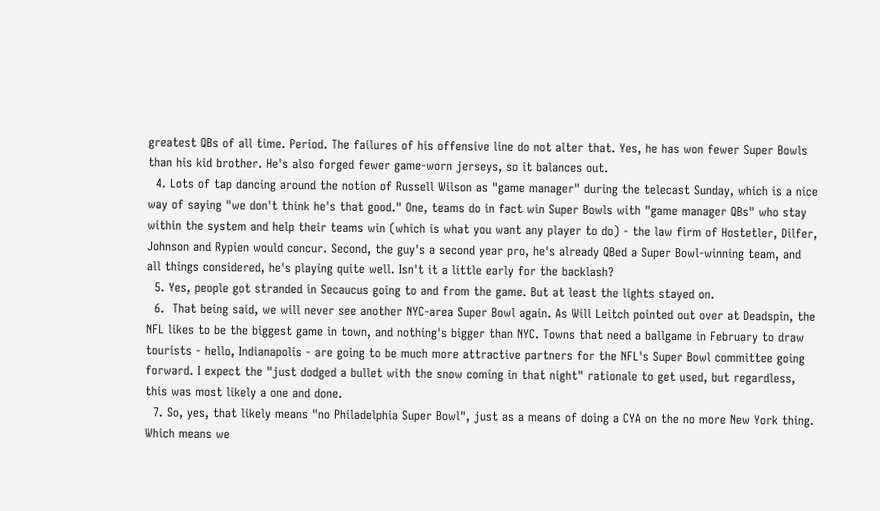greatest QBs of all time. Period. The failures of his offensive line do not alter that. Yes, he has won fewer Super Bowls than his kid brother. He's also forged fewer game-worn jerseys, so it balances out.
  4. Lots of tap dancing around the notion of Russell Wilson as "game manager" during the telecast Sunday, which is a nice way of saying "we don't think he's that good." One, teams do in fact win Super Bowls with "game manager QBs" who stay within the system and help their teams win (which is what you want any player to do) - the law firm of Hostetler, Dilfer, Johnson and Rypien would concur. Second, the guy's a second year pro, he's already QBed a Super Bowl-winning team, and all things considered, he's playing quite well. Isn't it a little early for the backlash?
  5. Yes, people got stranded in Secaucus going to and from the game. But at least the lights stayed on.
  6.  That being said, we will never see another NYC-area Super Bowl again. As Will Leitch pointed out over at Deadspin, the NFL likes to be the biggest game in town, and nothing's bigger than NYC. Towns that need a ballgame in February to draw tourists - hello, Indianapolis - are going to be much more attractive partners for the NFL's Super Bowl committee going forward. I expect the "just dodged a bullet with the snow coming in that night" rationale to get used, but regardless, this was most likely a one and done.
  7. So, yes, that likely means "no Philadelphia Super Bowl", just as a means of doing a CYA on the no more New York thing. Which means we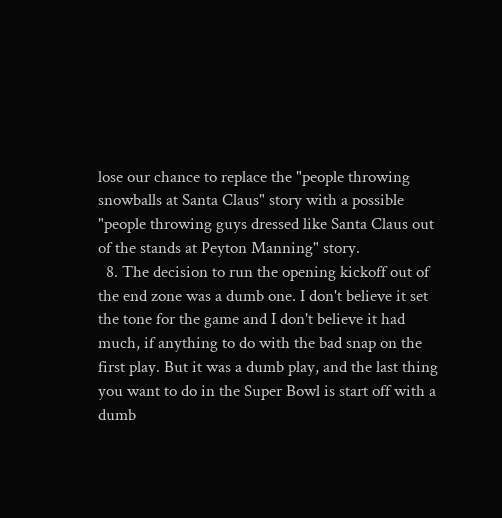lose our chance to replace the "people throwing snowballs at Santa Claus" story with a possible "people throwing guys dressed like Santa Claus out of the stands at Peyton Manning" story.
  8. The decision to run the opening kickoff out of the end zone was a dumb one. I don't believe it set the tone for the game and I don't believe it had much, if anything to do with the bad snap on the first play. But it was a dumb play, and the last thing you want to do in the Super Bowl is start off with a dumb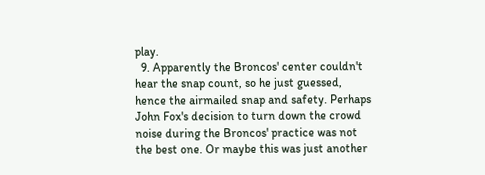play.
  9. Apparently the Broncos' center couldn't hear the snap count, so he just guessed, hence the airmailed snap and safety. Perhaps John Fox's decision to turn down the crowd noise during the Broncos' practice was not the best one. Or maybe this was just another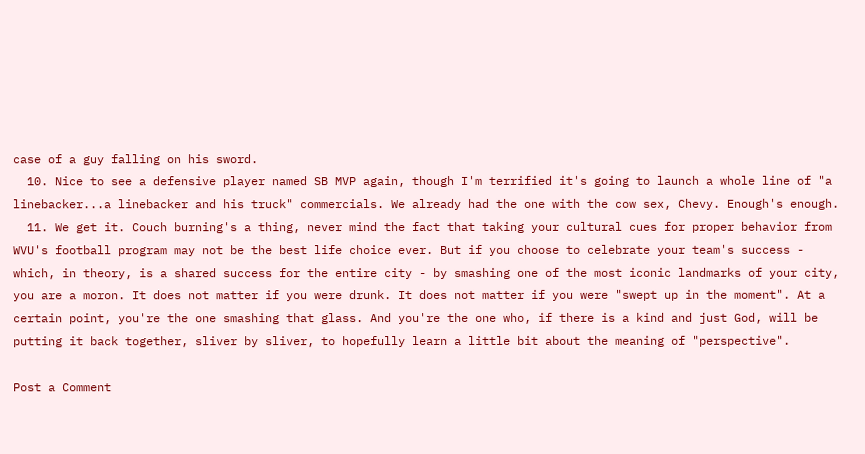case of a guy falling on his sword.
  10. Nice to see a defensive player named SB MVP again, though I'm terrified it's going to launch a whole line of "a linebacker...a linebacker and his truck" commercials. We already had the one with the cow sex, Chevy. Enough's enough.
  11. We get it. Couch burning's a thing, never mind the fact that taking your cultural cues for proper behavior from WVU's football program may not be the best life choice ever. But if you choose to celebrate your team's success - which, in theory, is a shared success for the entire city - by smashing one of the most iconic landmarks of your city, you are a moron. It does not matter if you were drunk. It does not matter if you were "swept up in the moment". At a certain point, you're the one smashing that glass. And you're the one who, if there is a kind and just God, will be putting it back together, sliver by sliver, to hopefully learn a little bit about the meaning of "perspective".

Post a Comment